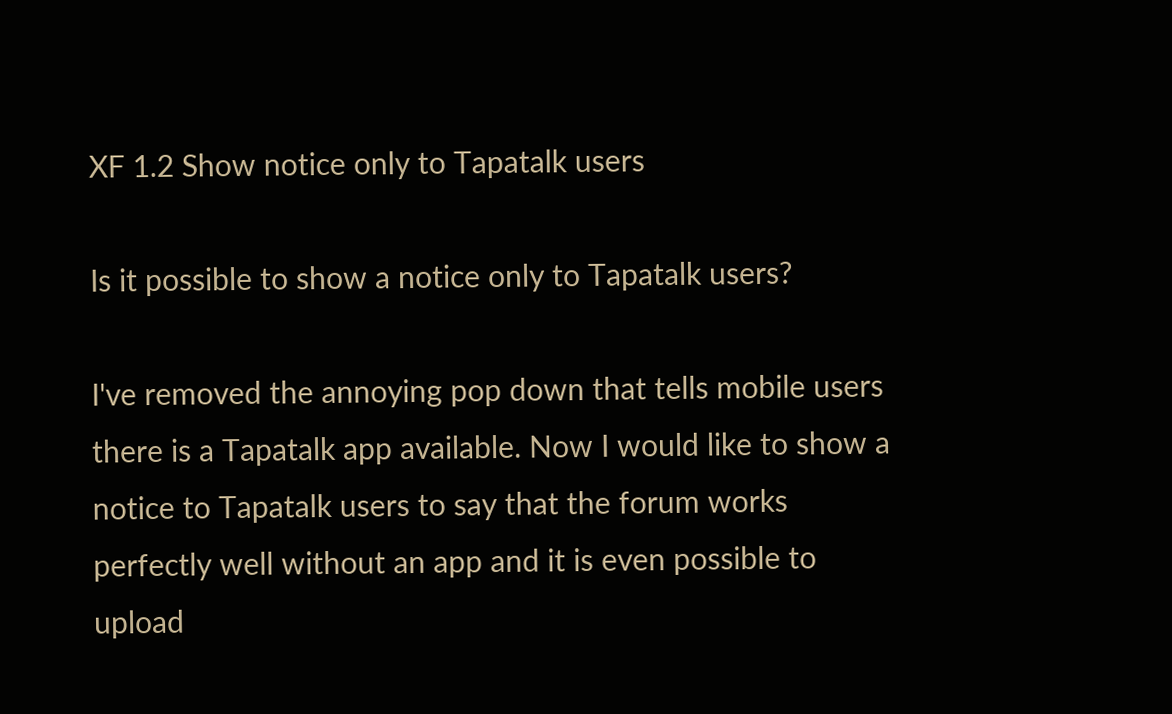XF 1.2 Show notice only to Tapatalk users

Is it possible to show a notice only to Tapatalk users?

I've removed the annoying pop down that tells mobile users there is a Tapatalk app available. Now I would like to show a notice to Tapatalk users to say that the forum works perfectly well without an app and it is even possible to upload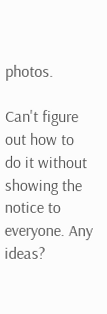photos.

Can't figure out how to do it without showing the notice to everyone. Any ideas?